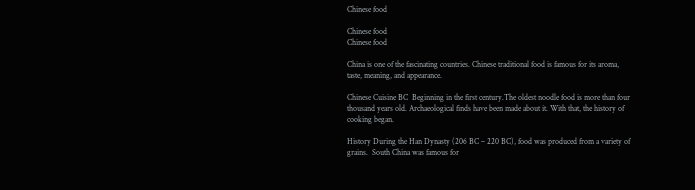Chinese food

Chinese food
Chinese food

China is one of the fascinating countries. Chinese traditional food is famous for its aroma, taste, meaning, and appearance.

Chinese Cuisine BC  Beginning in the first century.The oldest noodle food is more than four thousand years old. Archaeological finds have been made about it. With that, the history of cooking began.

History During the Han Dynasty (206 BC – 220 BC), food was produced from a variety of grains.  South China was famous for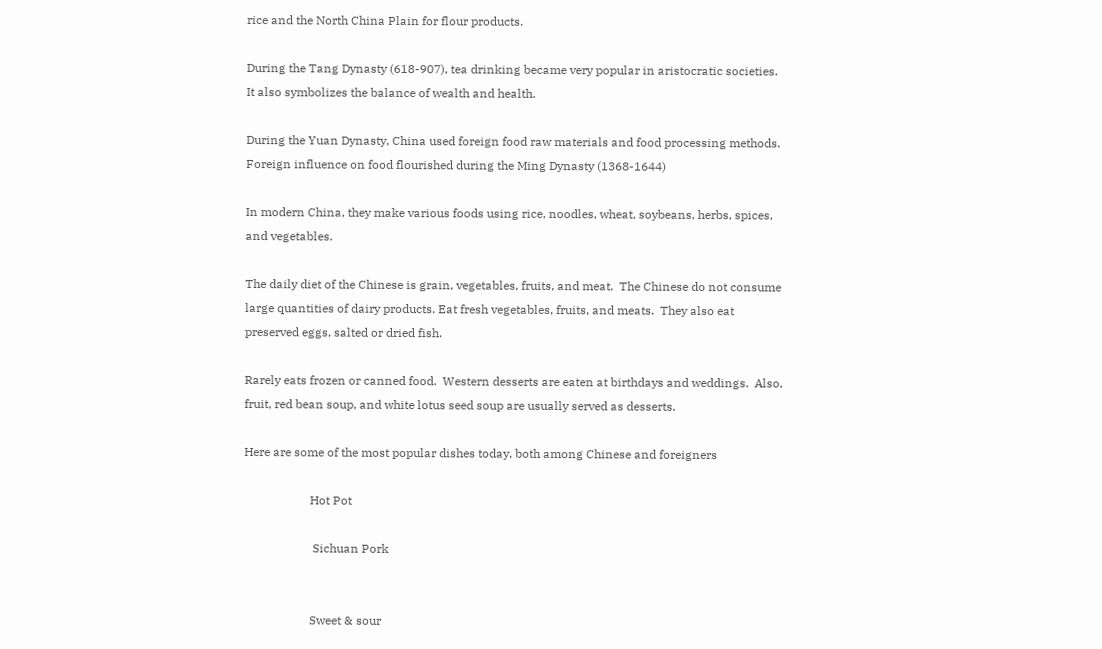rice and the North China Plain for flour products.

During the Tang Dynasty (618-907), tea drinking became very popular in aristocratic societies.  It also symbolizes the balance of wealth and health.

During the Yuan Dynasty, China used foreign food raw materials and food processing methods.  Foreign influence on food flourished during the Ming Dynasty (1368-1644)

In modern China, they make various foods using rice, noodles, wheat, soybeans, herbs, spices, and vegetables.

The daily diet of the Chinese is grain, vegetables, fruits, and meat.  The Chinese do not consume large quantities of dairy products. Eat fresh vegetables, fruits, and meats.  They also eat preserved eggs, salted or dried fish.

Rarely eats frozen or canned food.  Western desserts are eaten at birthdays and weddings.  Also, fruit, red bean soup, and white lotus seed soup are usually served as desserts.

Here are some of the most popular dishes today, both among Chinese and foreigners

                      Hot Pot

                       Sichuan Pork


                      Sweet & sour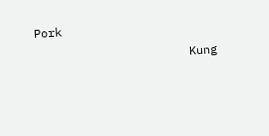Pork

                      Kung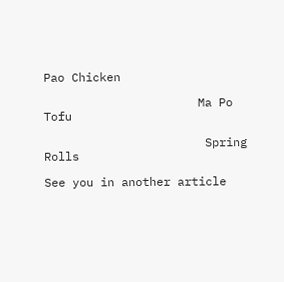Pao Chicken

                      Ma Po Tofu

                       Spring Rolls

See you in another article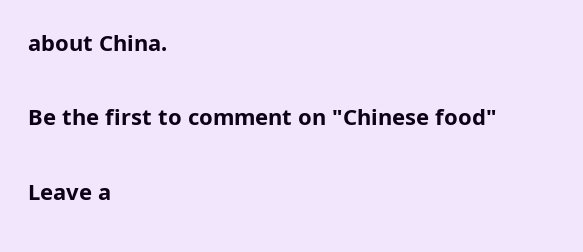about China.

Be the first to comment on "Chinese food"

Leave a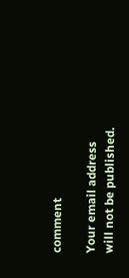comment

Your email address will not be published.